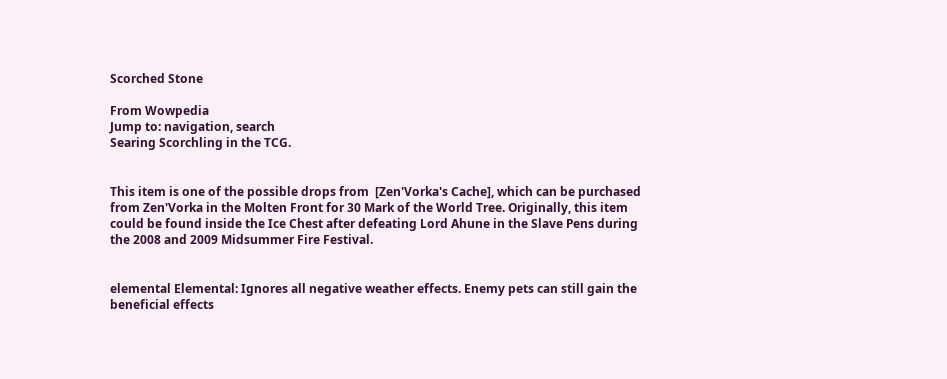Scorched Stone

From Wowpedia
Jump to: navigation, search
Searing Scorchling in the TCG.


This item is one of the possible drops from  [Zen'Vorka's Cache], which can be purchased from Zen'Vorka in the Molten Front for 30 Mark of the World Tree. Originally, this item could be found inside the Ice Chest after defeating Lord Ahune in the Slave Pens during the 2008 and 2009 Midsummer Fire Festival.


elemental Elemental: Ignores all negative weather effects. Enemy pets can still gain the beneficial effects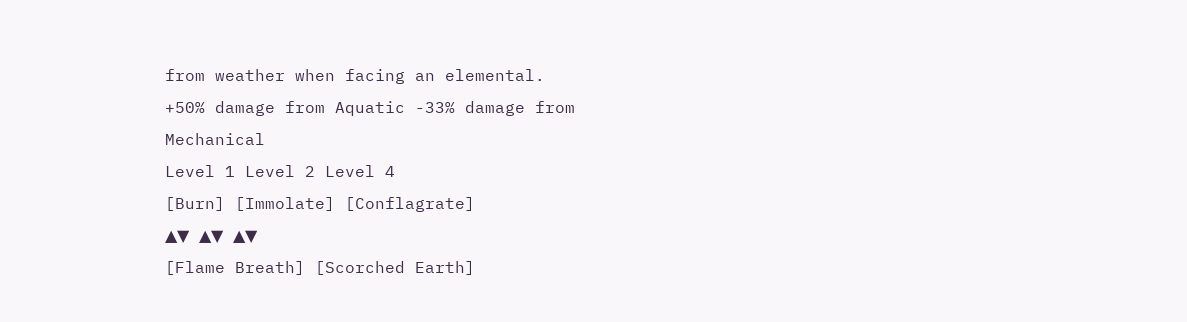from weather when facing an elemental.
+50% damage from Aquatic -33% damage from Mechanical
Level 1 Level 2 Level 4
[Burn] [Immolate] [Conflagrate]
▲▼ ▲▼ ▲▼
[Flame Breath] [Scorched Earth]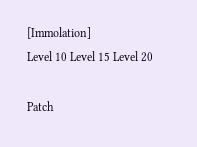[Immolation]
Level 10 Level 15 Level 20

Patch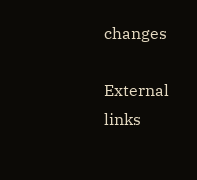changes

External links